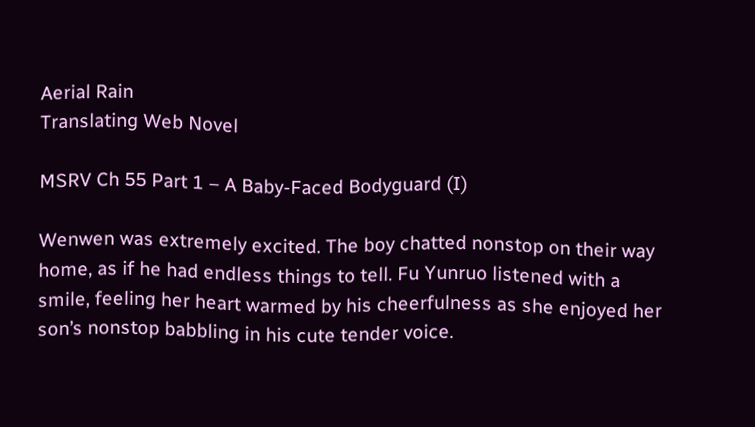Aerial Rain
Translating Web Novel

MSRV Ch 55 Part 1 – A Baby-Faced Bodyguard (I)

Wenwen was extremely excited. The boy chatted nonstop on their way home, as if he had endless things to tell. Fu Yunruo listened with a smile, feeling her heart warmed by his cheerfulness as she enjoyed her son’s nonstop babbling in his cute tender voice.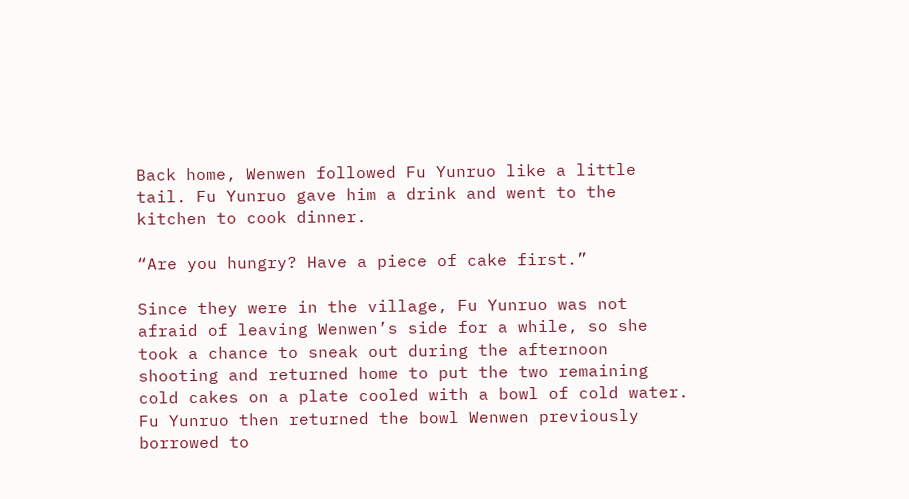Back home, Wenwen followed Fu Yunruo like a little tail. Fu Yunruo gave him a drink and went to the kitchen to cook dinner.

“Are you hungry? Have a piece of cake first.”

Since they were in the village, Fu Yunruo was not afraid of leaving Wenwen’s side for a while, so she took a chance to sneak out during the afternoon shooting and returned home to put the two remaining cold cakes on a plate cooled with a bowl of cold water. Fu Yunruo then returned the bowl Wenwen previously borrowed to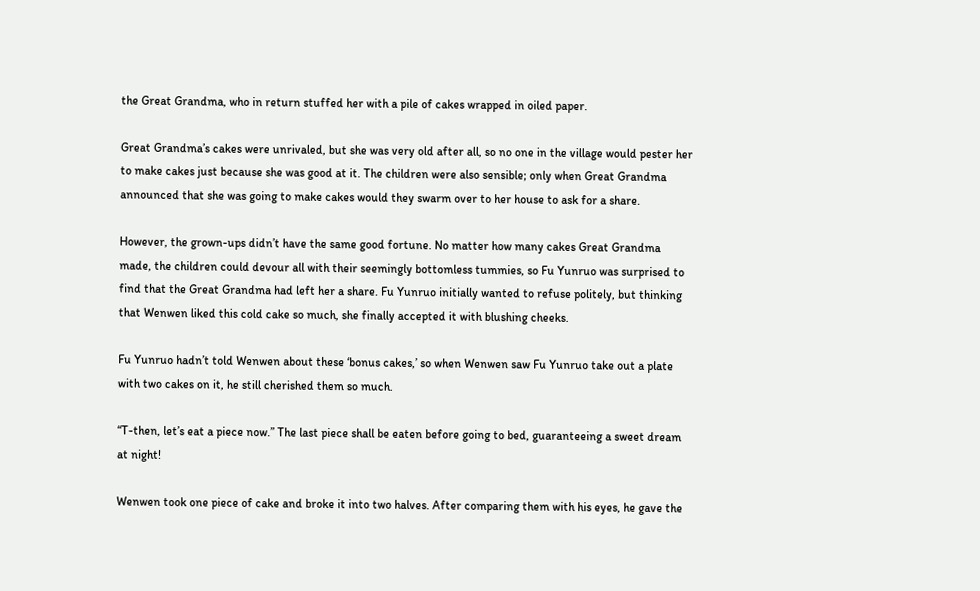the Great Grandma, who in return stuffed her with a pile of cakes wrapped in oiled paper.

Great Grandma’s cakes were unrivaled, but she was very old after all, so no one in the village would pester her to make cakes just because she was good at it. The children were also sensible; only when Great Grandma announced that she was going to make cakes would they swarm over to her house to ask for a share.

However, the grown-ups didn’t have the same good fortune. No matter how many cakes Great Grandma made, the children could devour all with their seemingly bottomless tummies, so Fu Yunruo was surprised to find that the Great Grandma had left her a share. Fu Yunruo initially wanted to refuse politely, but thinking that Wenwen liked this cold cake so much, she finally accepted it with blushing cheeks.

Fu Yunruo hadn’t told Wenwen about these ‘bonus cakes,’ so when Wenwen saw Fu Yunruo take out a plate with two cakes on it, he still cherished them so much.

“T-then, let’s eat a piece now.” The last piece shall be eaten before going to bed, guaranteeing a sweet dream at night!

Wenwen took one piece of cake and broke it into two halves. After comparing them with his eyes, he gave the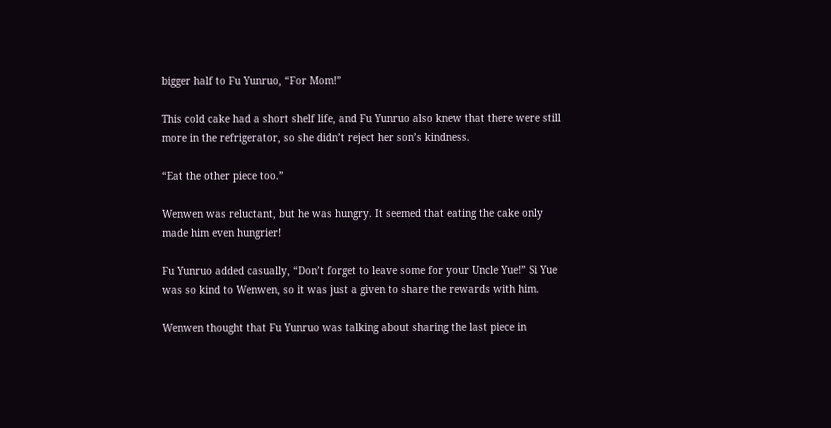bigger half to Fu Yunruo, “For Mom!”

This cold cake had a short shelf life, and Fu Yunruo also knew that there were still more in the refrigerator, so she didn’t reject her son’s kindness.

“Eat the other piece too.”

Wenwen was reluctant, but he was hungry. It seemed that eating the cake only made him even hungrier!

Fu Yunruo added casually, “Don’t forget to leave some for your Uncle Yue!” Si Yue was so kind to Wenwen, so it was just a given to share the rewards with him.

Wenwen thought that Fu Yunruo was talking about sharing the last piece in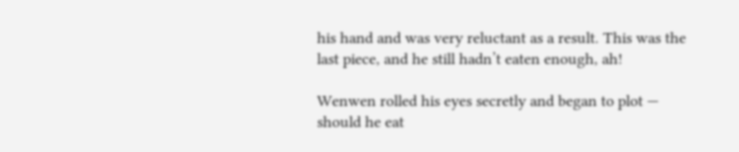his hand and was very reluctant as a result. This was the last piece, and he still hadn’t eaten enough, ah!

Wenwen rolled his eyes secretly and began to plot — should he eat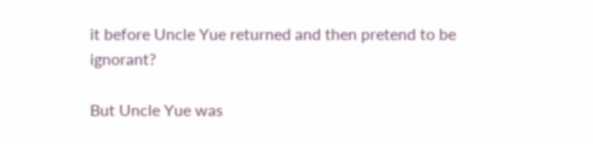it before Uncle Yue returned and then pretend to be ignorant?

But Uncle Yue was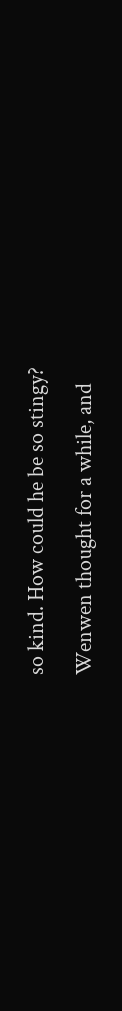so kind. How could he be so stingy?

Wenwen thought for a while, and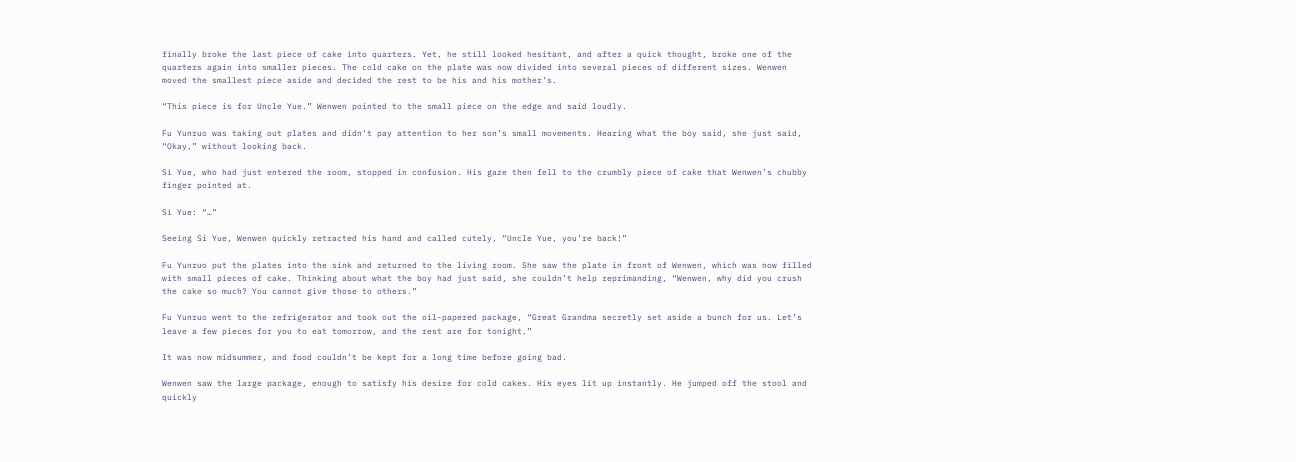finally broke the last piece of cake into quarters. Yet, he still looked hesitant, and after a quick thought, broke one of the quarters again into smaller pieces. The cold cake on the plate was now divided into several pieces of different sizes. Wenwen moved the smallest piece aside and decided the rest to be his and his mother’s.

“This piece is for Uncle Yue.” Wenwen pointed to the small piece on the edge and said loudly.

Fu Yunruo was taking out plates and didn’t pay attention to her son’s small movements. Hearing what the boy said, she just said, “Okay,” without looking back.

Si Yue, who had just entered the room, stopped in confusion. His gaze then fell to the crumbly piece of cake that Wenwen’s chubby finger pointed at.

Si Yue: “…”

Seeing Si Yue, Wenwen quickly retracted his hand and called cutely, “Uncle Yue, you’re back!”

Fu Yunruo put the plates into the sink and returned to the living room. She saw the plate in front of Wenwen, which was now filled with small pieces of cake. Thinking about what the boy had just said, she couldn’t help reprimanding, “Wenwen, why did you crush the cake so much? You cannot give those to others.”

Fu Yunruo went to the refrigerator and took out the oil-papered package, “Great Grandma secretly set aside a bunch for us. Let’s leave a few pieces for you to eat tomorrow, and the rest are for tonight.”

It was now midsummer, and food couldn’t be kept for a long time before going bad.

Wenwen saw the large package, enough to satisfy his desire for cold cakes. His eyes lit up instantly. He jumped off the stool and quickly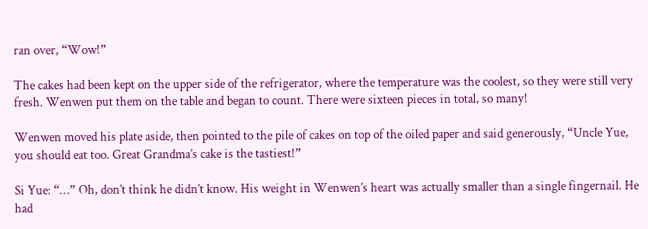ran over, “Wow!”

The cakes had been kept on the upper side of the refrigerator, where the temperature was the coolest, so they were still very fresh. Wenwen put them on the table and began to count. There were sixteen pieces in total, so many!

Wenwen moved his plate aside, then pointed to the pile of cakes on top of the oiled paper and said generously, “Uncle Yue, you should eat too. Great Grandma’s cake is the tastiest!”

Si Yue: “…” Oh, don’t think he didn’t know. His weight in Wenwen’s heart was actually smaller than a single fingernail. He had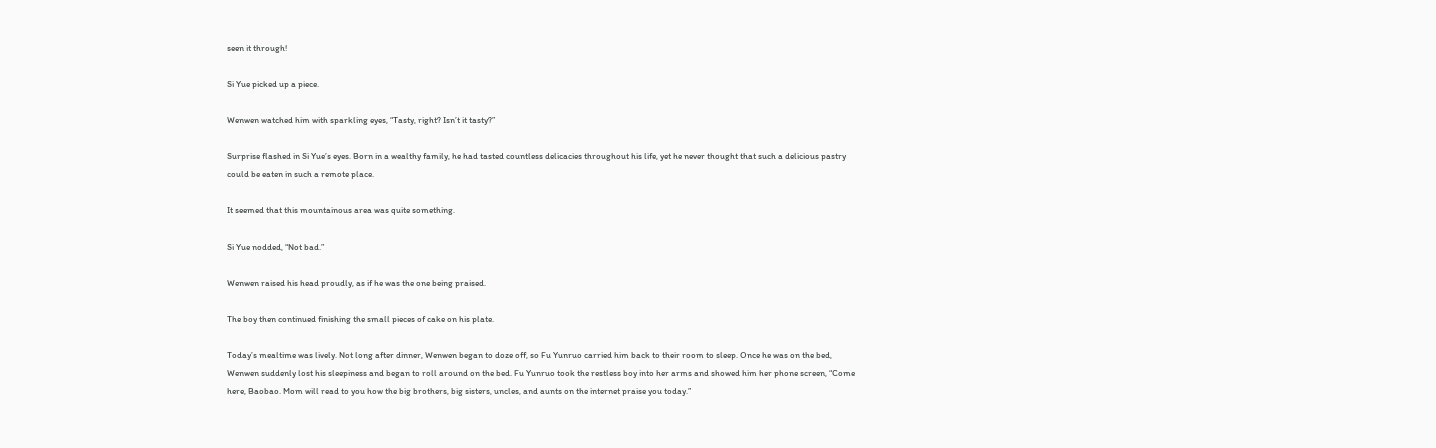seen it through!

Si Yue picked up a piece.

Wenwen watched him with sparkling eyes, “Tasty, right? Isn’t it tasty?”

Surprise flashed in Si Yue’s eyes. Born in a wealthy family, he had tasted countless delicacies throughout his life, yet he never thought that such a delicious pastry could be eaten in such a remote place.

It seemed that this mountainous area was quite something.

Si Yue nodded, “Not bad.”

Wenwen raised his head proudly, as if he was the one being praised.

The boy then continued finishing the small pieces of cake on his plate.

Today’s mealtime was lively. Not long after dinner, Wenwen began to doze off, so Fu Yunruo carried him back to their room to sleep. Once he was on the bed, Wenwen suddenly lost his sleepiness and began to roll around on the bed. Fu Yunruo took the restless boy into her arms and showed him her phone screen, “Come here, Baobao. Mom will read to you how the big brothers, big sisters, uncles, and aunts on the internet praise you today.”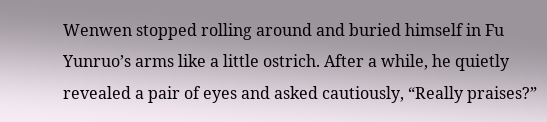Wenwen stopped rolling around and buried himself in Fu Yunruo’s arms like a little ostrich. After a while, he quietly revealed a pair of eyes and asked cautiously, “Really praises?”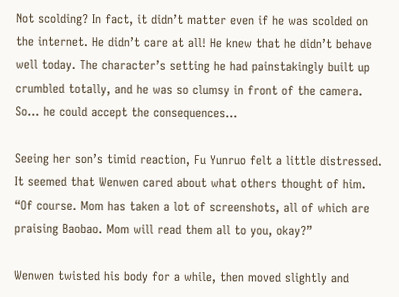Not scolding? In fact, it didn’t matter even if he was scolded on the internet. He didn’t care at all! He knew that he didn’t behave well today. The character’s setting he had painstakingly built up crumbled totally, and he was so clumsy in front of the camera. So… he could accept the consequences…

Seeing her son’s timid reaction, Fu Yunruo felt a little distressed. It seemed that Wenwen cared about what others thought of him. “Of course. Mom has taken a lot of screenshots, all of which are praising Baobao. Mom will read them all to you, okay?”

Wenwen twisted his body for a while, then moved slightly and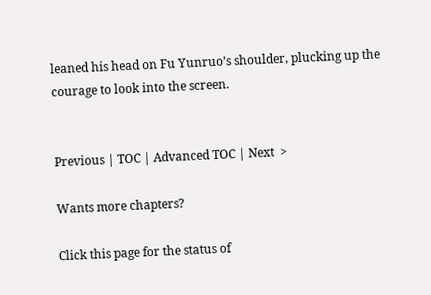leaned his head on Fu Yunruo’s shoulder, plucking up the courage to look into the screen.


Previous | TOC | Advanced TOC | Next  >

Wants more chapters?

Click this page for the status of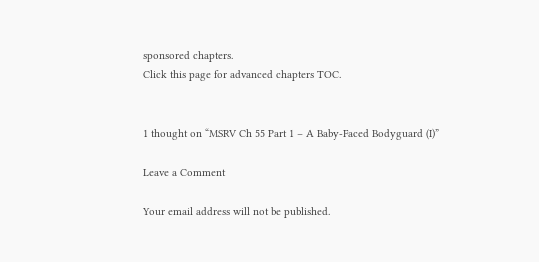sponsored chapters.
Click this page for advanced chapters TOC.


1 thought on “MSRV Ch 55 Part 1 – A Baby-Faced Bodyguard (I)”

Leave a Comment

Your email address will not be published.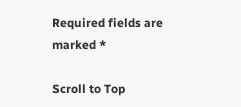Required fields are marked *

Scroll to Top